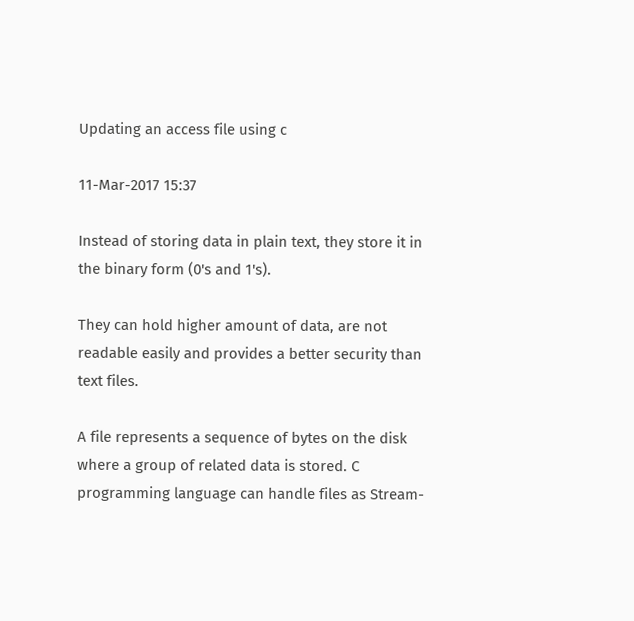Updating an access file using c

11-Mar-2017 15:37

Instead of storing data in plain text, they store it in the binary form (0's and 1's).

They can hold higher amount of data, are not readable easily and provides a better security than text files.

A file represents a sequence of bytes on the disk where a group of related data is stored. C programming language can handle files as Stream-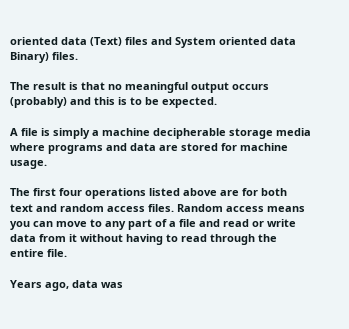oriented data (Text) files and System oriented data Binary) files.

The result is that no meaningful output occurs (probably) and this is to be expected.

A file is simply a machine decipherable storage media where programs and data are stored for machine usage.

The first four operations listed above are for both text and random access files. Random access means you can move to any part of a file and read or write data from it without having to read through the entire file.

Years ago, data was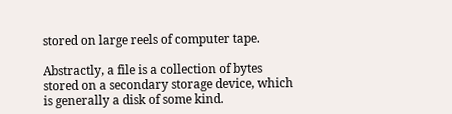stored on large reels of computer tape.

Abstractly, a file is a collection of bytes stored on a secondary storage device, which is generally a disk of some kind.